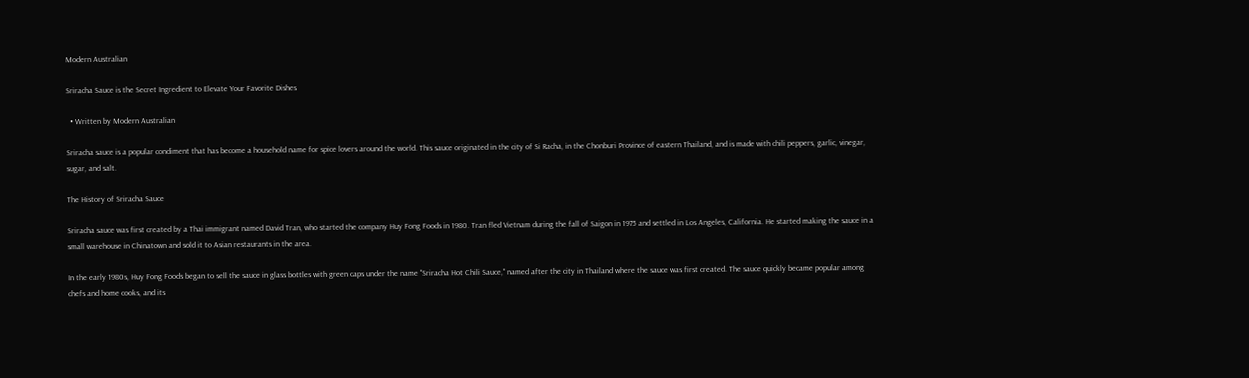Modern Australian

Sriracha Sauce is the Secret Ingredient to Elevate Your Favorite Dishes

  • Written by Modern Australian

Sriracha sauce is a popular condiment that has become a household name for spice lovers around the world. This sauce originated in the city of Si Racha, in the Chonburi Province of eastern Thailand, and is made with chili peppers, garlic, vinegar, sugar, and salt.

The History of Sriracha Sauce

Sriracha sauce was first created by a Thai immigrant named David Tran, who started the company Huy Fong Foods in 1980. Tran fled Vietnam during the fall of Saigon in 1975 and settled in Los Angeles, California. He started making the sauce in a small warehouse in Chinatown and sold it to Asian restaurants in the area.

In the early 1980s, Huy Fong Foods began to sell the sauce in glass bottles with green caps under the name "Sriracha Hot Chili Sauce," named after the city in Thailand where the sauce was first created. The sauce quickly became popular among chefs and home cooks, and its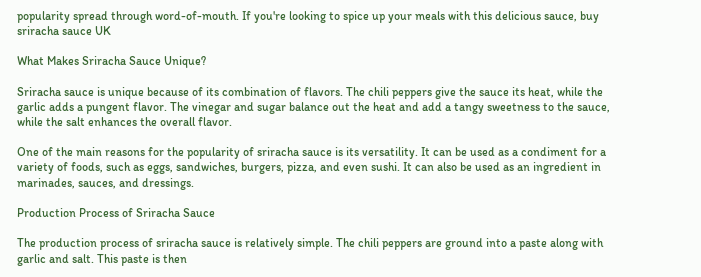popularity spread through word-of-mouth. If you're looking to spice up your meals with this delicious sauce, buy sriracha sauce UK

What Makes Sriracha Sauce Unique?

Sriracha sauce is unique because of its combination of flavors. The chili peppers give the sauce its heat, while the garlic adds a pungent flavor. The vinegar and sugar balance out the heat and add a tangy sweetness to the sauce, while the salt enhances the overall flavor.

One of the main reasons for the popularity of sriracha sauce is its versatility. It can be used as a condiment for a variety of foods, such as eggs, sandwiches, burgers, pizza, and even sushi. It can also be used as an ingredient in marinades, sauces, and dressings.

Production Process of Sriracha Sauce

The production process of sriracha sauce is relatively simple. The chili peppers are ground into a paste along with garlic and salt. This paste is then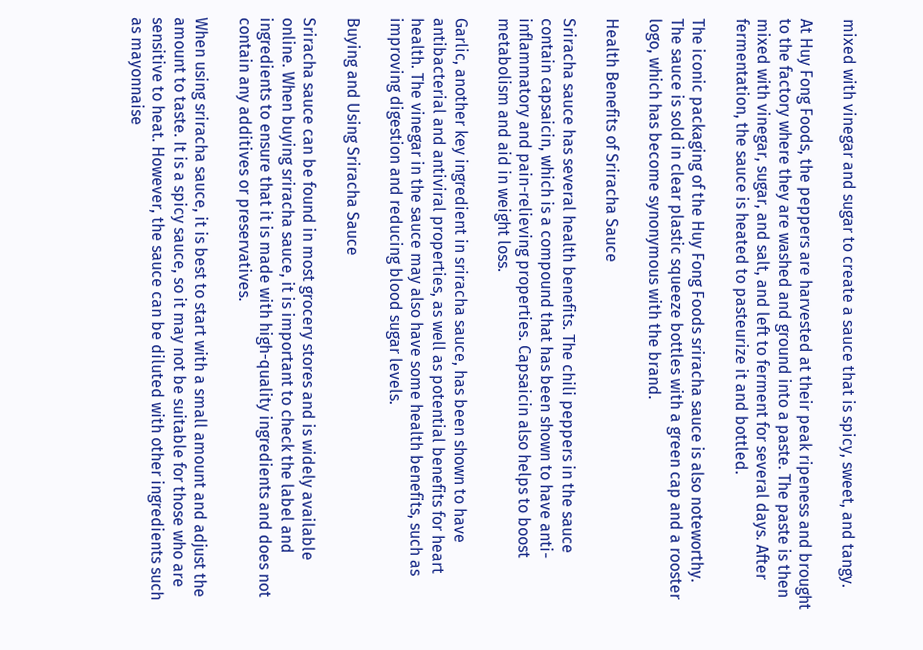mixed with vinegar and sugar to create a sauce that is spicy, sweet, and tangy.

At Huy Fong Foods, the peppers are harvested at their peak ripeness and brought to the factory where they are washed and ground into a paste. The paste is then mixed with vinegar, sugar, and salt, and left to ferment for several days. After fermentation, the sauce is heated to pasteurize it and bottled.

The iconic packaging of the Huy Fong Foods sriracha sauce is also noteworthy. The sauce is sold in clear plastic squeeze bottles with a green cap and a rooster logo, which has become synonymous with the brand.

Health Benefits of Sriracha Sauce

Sriracha sauce has several health benefits. The chili peppers in the sauce contain capsaicin, which is a compound that has been shown to have anti-inflammatory and pain-relieving properties. Capsaicin also helps to boost metabolism and aid in weight loss.

Garlic, another key ingredient in sriracha sauce, has been shown to have antibacterial and antiviral properties, as well as potential benefits for heart health. The vinegar in the sauce may also have some health benefits, such as improving digestion and reducing blood sugar levels.

Buying and Using Sriracha Sauce

Sriracha sauce can be found in most grocery stores and is widely available online. When buying sriracha sauce, it is important to check the label and ingredients to ensure that it is made with high-quality ingredients and does not contain any additives or preservatives.

When using sriracha sauce, it is best to start with a small amount and adjust the amount to taste. It is a spicy sauce, so it may not be suitable for those who are sensitive to heat. However, the sauce can be diluted with other ingredients such as mayonnaise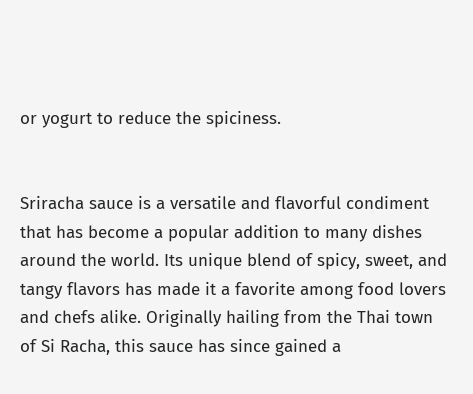or yogurt to reduce the spiciness.


Sriracha sauce is a versatile and flavorful condiment that has become a popular addition to many dishes around the world. Its unique blend of spicy, sweet, and tangy flavors has made it a favorite among food lovers and chefs alike. Originally hailing from the Thai town of Si Racha, this sauce has since gained a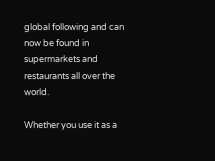global following and can now be found in supermarkets and restaurants all over the world.

Whether you use it as a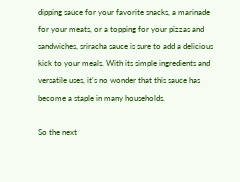dipping sauce for your favorite snacks, a marinade for your meats, or a topping for your pizzas and sandwiches, sriracha sauce is sure to add a delicious kick to your meals. With its simple ingredients and versatile uses, it's no wonder that this sauce has become a staple in many households.

So the next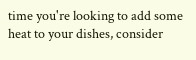time you're looking to add some heat to your dishes, consider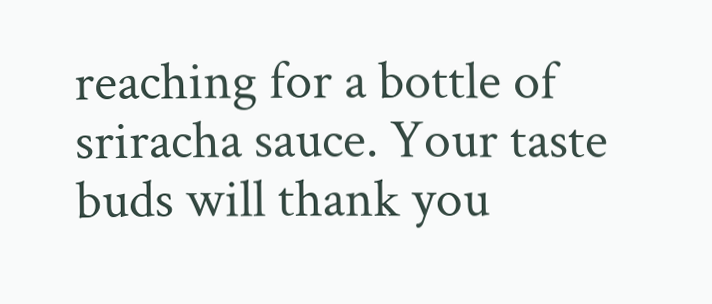reaching for a bottle of sriracha sauce. Your taste buds will thank you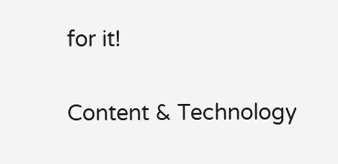for it!

Content & Technology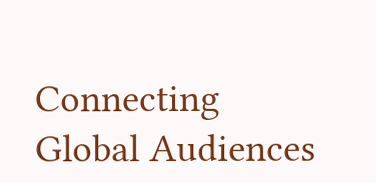Connecting Global Audiences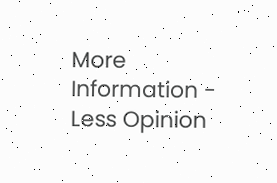More Information - Less Opinion